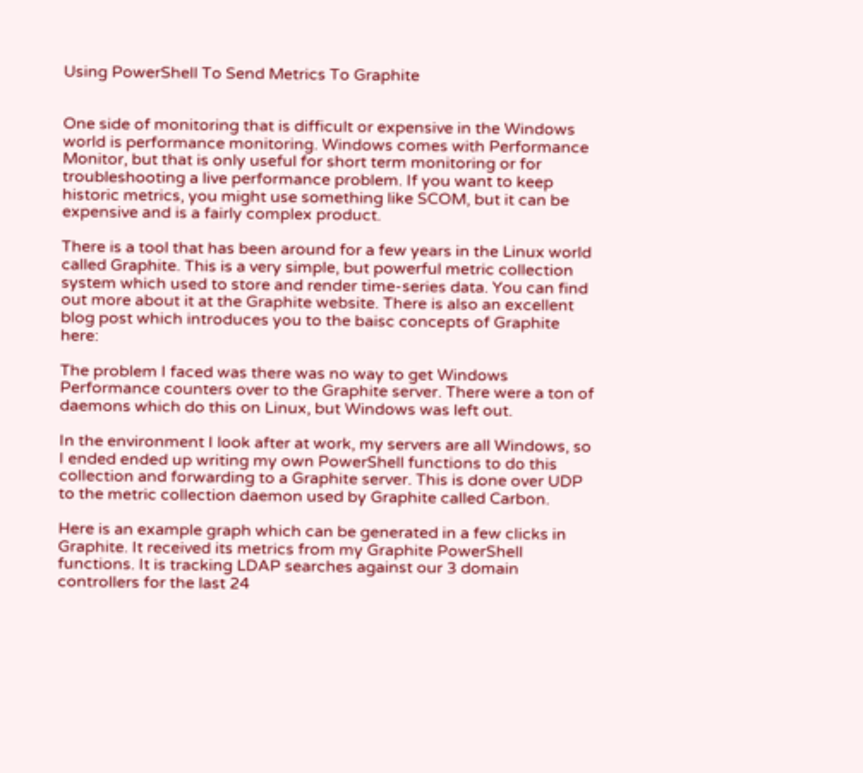Using PowerShell To Send Metrics To Graphite


One side of monitoring that is difficult or expensive in the Windows world is performance monitoring. Windows comes with Performance Monitor, but that is only useful for short term monitoring or for troubleshooting a live performance problem. If you want to keep historic metrics, you might use something like SCOM, but it can be expensive and is a fairly complex product.

There is a tool that has been around for a few years in the Linux world called Graphite. This is a very simple, but powerful metric collection system which used to store and render time-series data. You can find out more about it at the Graphite website. There is also an excellent blog post which introduces you to the baisc concepts of Graphite here:

The problem I faced was there was no way to get Windows Performance counters over to the Graphite server. There were a ton of daemons which do this on Linux, but Windows was left out.

In the environment I look after at work, my servers are all Windows, so I ended ended up writing my own PowerShell functions to do this collection and forwarding to a Graphite server. This is done over UDP to the metric collection daemon used by Graphite called Carbon.

Here is an example graph which can be generated in a few clicks in Graphite. It received its metrics from my Graphite PowerShell functions. It is tracking LDAP searches against our 3 domain controllers for the last 24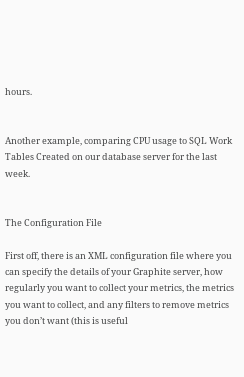hours.


Another example, comparing CPU usage to SQL Work Tables Created on our database server for the last week.


The Configuration File

First off, there is an XML configuration file where you can specify the details of your Graphite server, how regularly you want to collect your metrics, the metrics you want to collect, and any filters to remove metrics you don’t want (this is useful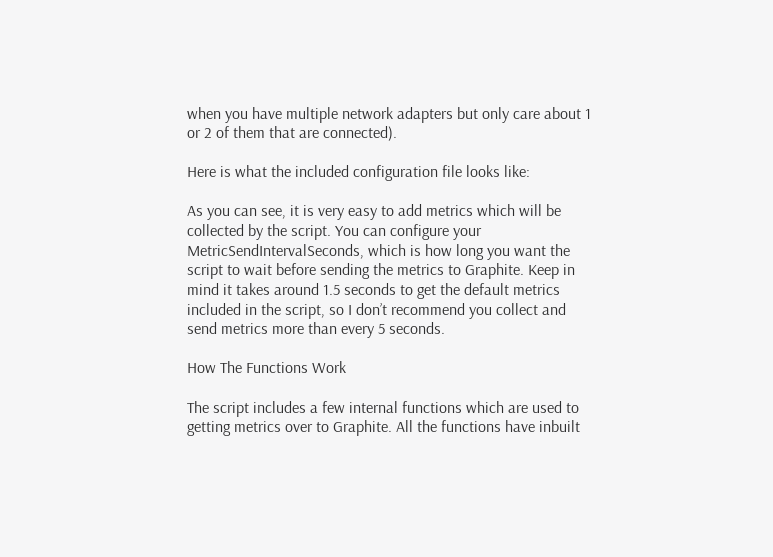when you have multiple network adapters but only care about 1 or 2 of them that are connected).

Here is what the included configuration file looks like:

As you can see, it is very easy to add metrics which will be collected by the script. You can configure your MetricSendIntervalSeconds, which is how long you want the script to wait before sending the metrics to Graphite. Keep in mind it takes around 1.5 seconds to get the default metrics included in the script, so I don’t recommend you collect and send metrics more than every 5 seconds.

How The Functions Work

The script includes a few internal functions which are used to getting metrics over to Graphite. All the functions have inbuilt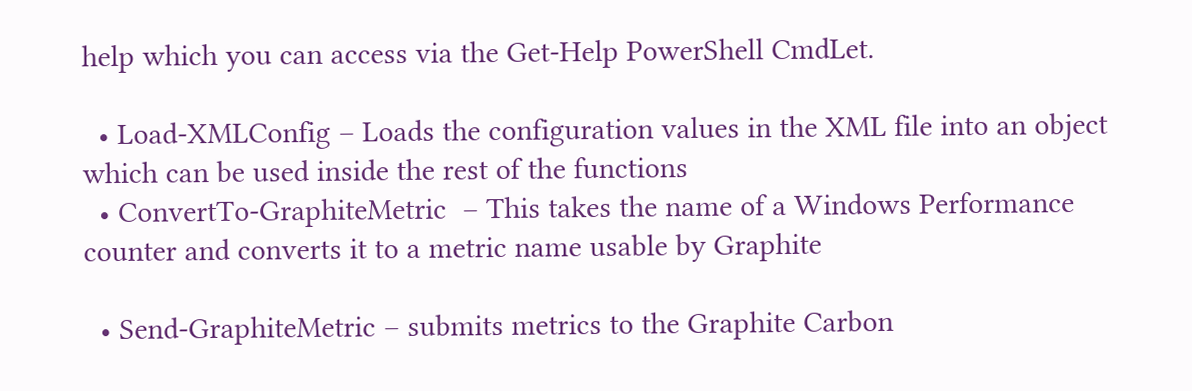help which you can access via the Get-Help PowerShell CmdLet.

  • Load-XMLConfig – Loads the configuration values in the XML file into an object which can be used inside the rest of the functions
  • ConvertTo-GraphiteMetric  – This takes the name of a Windows Performance counter and converts it to a metric name usable by Graphite

  • Send-GraphiteMetric – submits metrics to the Graphite Carbon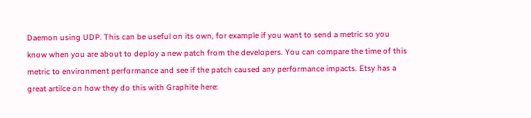Daemon using UDP. This can be useful on its own, for example if you want to send a metric so you know when you are about to deploy a new patch from the developers. You can compare the time of this metric to environment performance and see if the patch caused any performance impacts. Etsy has a great artilce on how they do this with Graphite here: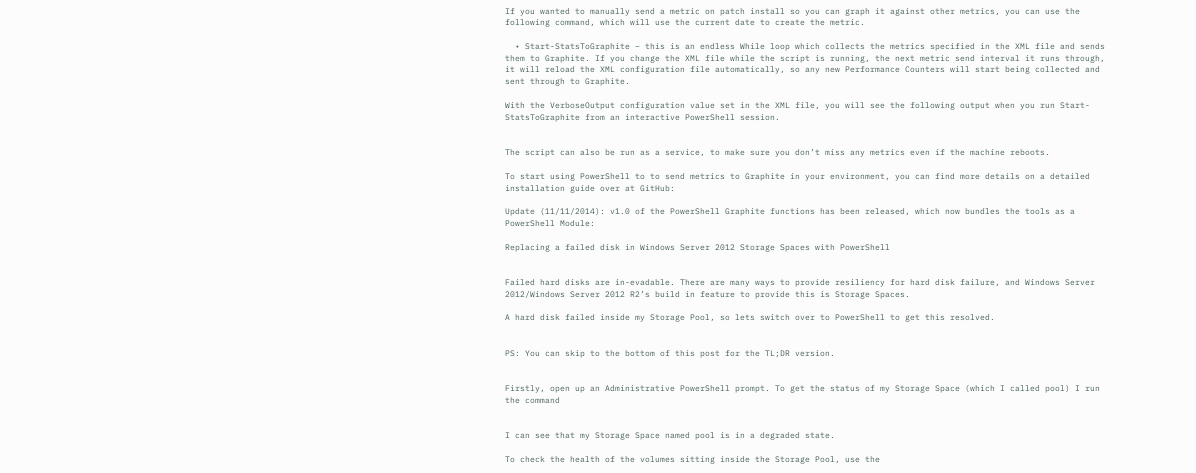If you wanted to manually send a metric on patch install so you can graph it against other metrics, you can use the following command, which will use the current date to create the metric.

  • Start-StatsToGraphite – this is an endless While loop which collects the metrics specified in the XML file and sends them to Graphite. If you change the XML file while the script is running, the next metric send interval it runs through, it will reload the XML configuration file automatically, so any new Performance Counters will start being collected and sent through to Graphite.

With the VerboseOutput configuration value set in the XML file, you will see the following output when you run Start-StatsToGraphite from an interactive PowerShell session.


The script can also be run as a service, to make sure you don’t miss any metrics even if the machine reboots.

To start using PowerShell to to send metrics to Graphite in your environment, you can find more details on a detailed installation guide over at GitHub:

Update (11/11/2014): v1.0 of the PowerShell Graphite functions has been released, which now bundles the tools as a PowerShell Module:

Replacing a failed disk in Windows Server 2012 Storage Spaces with PowerShell


Failed hard disks are in-evadable. There are many ways to provide resiliency for hard disk failure, and Windows Server 2012/Windows Server 2012 R2’s build in feature to provide this is Storage Spaces.

A hard disk failed inside my Storage Pool, so lets switch over to PowerShell to get this resolved.


PS: You can skip to the bottom of this post for the TL;DR version.


Firstly, open up an Administrative PowerShell prompt. To get the status of my Storage Space (which I called pool) I run the command


I can see that my Storage Space named pool is in a degraded state.

To check the health of the volumes sitting inside the Storage Pool, use the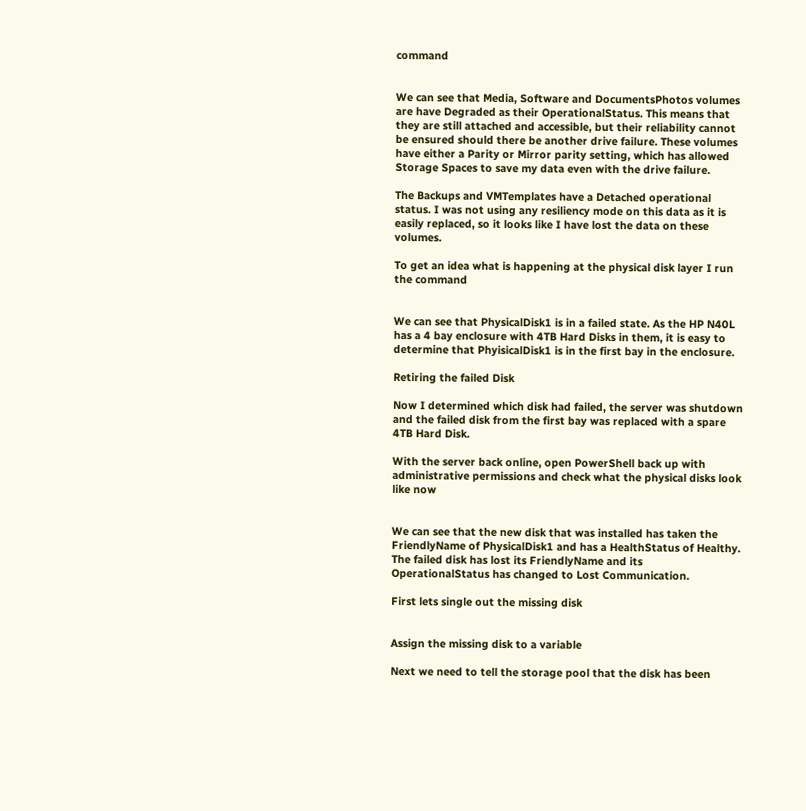command


We can see that Media, Software and DocumentsPhotos volumes are have Degraded as their OperationalStatus. This means that they are still attached and accessible, but their reliability cannot be ensured should there be another drive failure. These volumes have either a Parity or Mirror parity setting, which has allowed Storage Spaces to save my data even with the drive failure.

The Backups and VMTemplates have a Detached operational status. I was not using any resiliency mode on this data as it is easily replaced, so it looks like I have lost the data on these volumes.

To get an idea what is happening at the physical disk layer I run the command


We can see that PhysicalDisk1 is in a failed state. As the HP N40L has a 4 bay enclosure with 4TB Hard Disks in them, it is easy to determine that PhyisicalDisk1 is in the first bay in the enclosure.

Retiring the failed Disk

Now I determined which disk had failed, the server was shutdown and the failed disk from the first bay was replaced with a spare 4TB Hard Disk.

With the server back online, open PowerShell back up with administrative permissions and check what the physical disks look like now


We can see that the new disk that was installed has taken the FriendlyName of PhysicalDisk1 and has a HealthStatus of Healthy. The failed disk has lost its FriendlyName and its OperationalStatus has changed to Lost Communication.

First lets single out the missing disk


Assign the missing disk to a variable

Next we need to tell the storage pool that the disk has been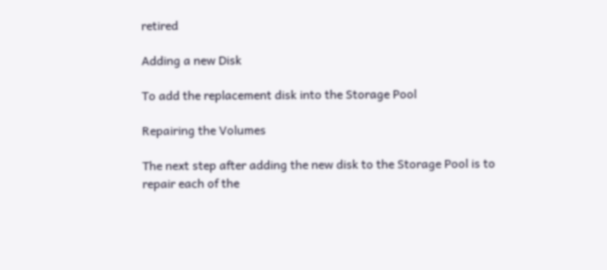retired

Adding a new Disk

To add the replacement disk into the Storage Pool

Repairing the Volumes

The next step after adding the new disk to the Storage Pool is to repair each of the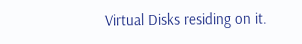Virtual Disks residing on it.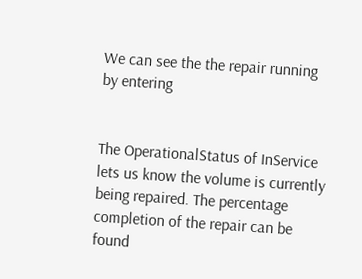We can see the the repair running by entering


The OperationalStatus of InService lets us know the volume is currently being repaired. The percentage completion of the repair can be found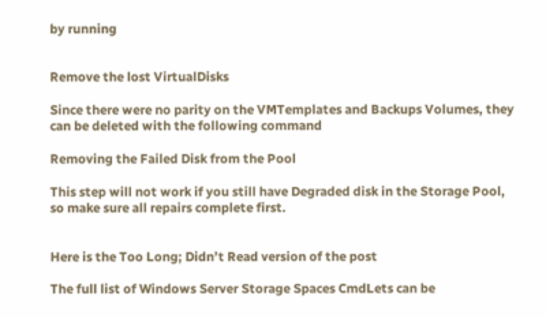by running


Remove the lost VirtualDisks

Since there were no parity on the VMTemplates and Backups Volumes, they can be deleted with the following command

Removing the Failed Disk from the Pool

This step will not work if you still have Degraded disk in the Storage Pool, so make sure all repairs complete first.


Here is the Too Long; Didn’t Read version of the post

The full list of Windows Server Storage Spaces CmdLets can be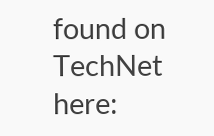found on TechNet here: